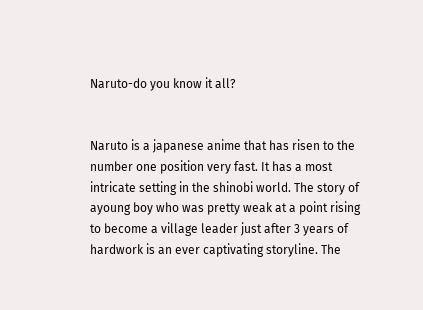Naruto-do you know it all?


Naruto is a japanese anime that has risen to the number one position very fast. It has a most intricate setting in the shinobi world. The story of ayoung boy who was pretty weak at a point rising to become a village leader just after 3 years of hardwork is an ever captivating storyline. The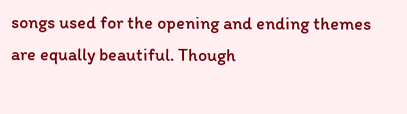songs used for the opening and ending themes are equally beautiful. Though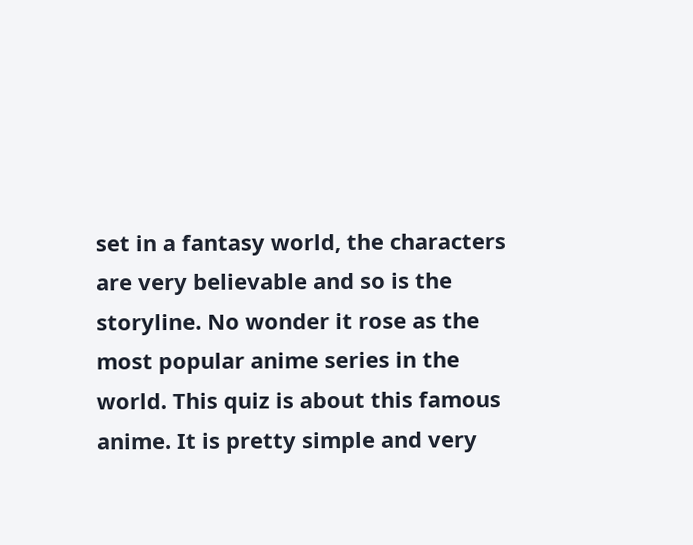set in a fantasy world, the characters are very believable and so is the storyline. No wonder it rose as the most popular anime series in the world. This quiz is about this famous anime. It is pretty simple and very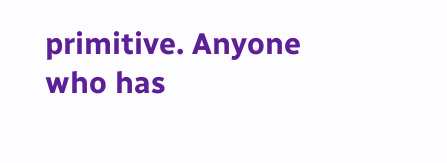primitive. Anyone who has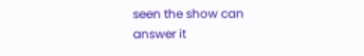seen the show can answer it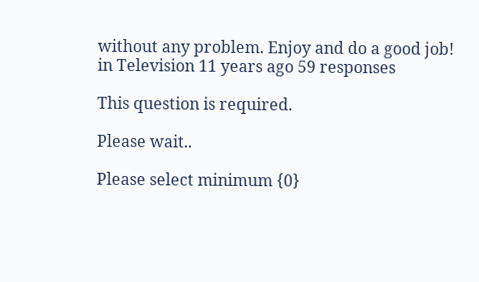without any problem. Enjoy and do a good job!
in Television 11 years ago 59 responses

This question is required.

Please wait..

Please select minimum {0}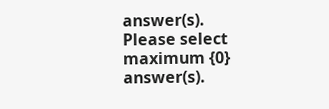answer(s).
Please select maximum {0} answer(s).